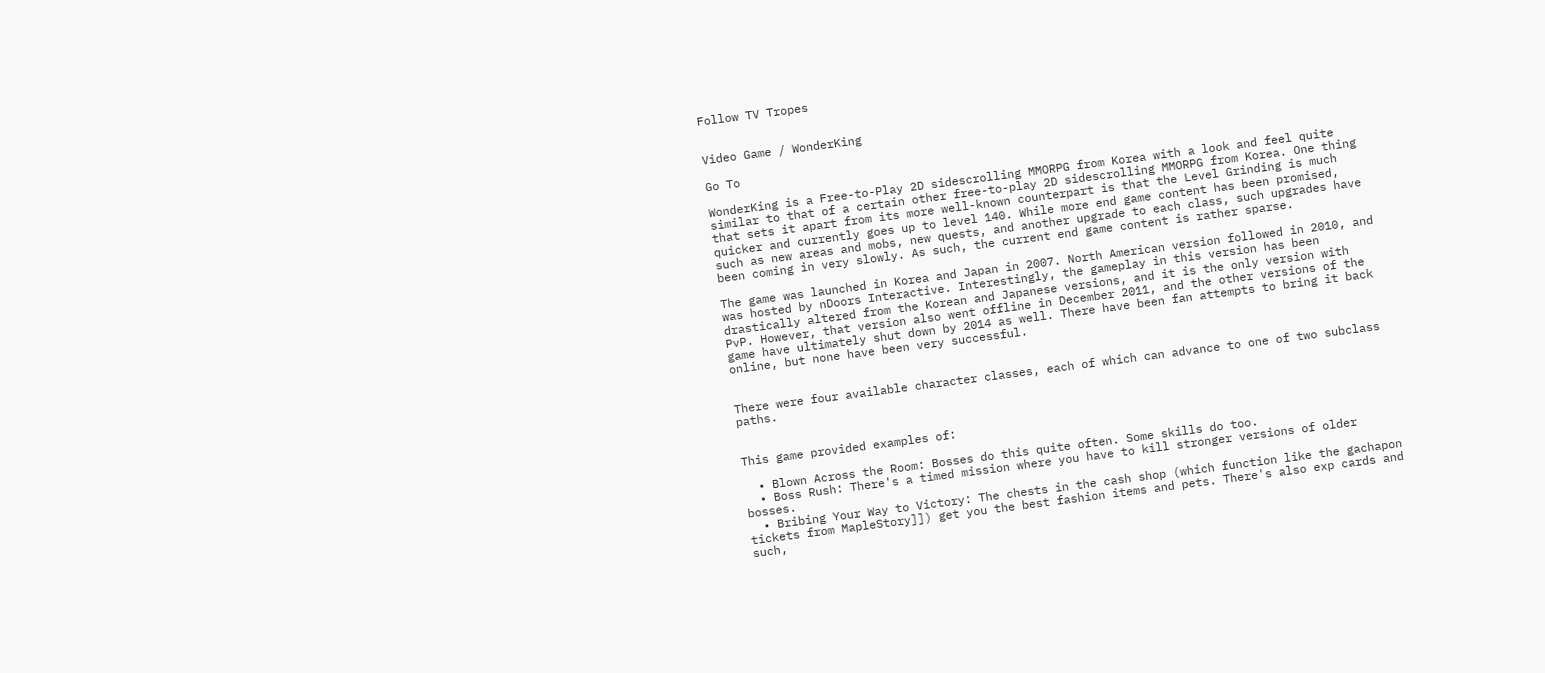Follow TV Tropes


Video Game / WonderKing

Go To

WonderKing is a Free-to-Play 2D sidescrolling MMORPG from Korea with a look and feel quite similar to that of a certain other free-to-play 2D sidescrolling MMORPG from Korea. One thing that sets it apart from its more well-known counterpart is that the Level Grinding is much quicker and currently goes up to level 140. While more end game content has been promised, such as new areas and mobs, new quests, and another upgrade to each class, such upgrades have been coming in very slowly. As such, the current end game content is rather sparse.

The game was launched in Korea and Japan in 2007. North American version followed in 2010, and was hosted by nDoors Interactive. Interestingly, the gameplay in this version has been drastically altered from the Korean and Japanese versions, and it is the only version with PvP. However, that version also went offline in December 2011, and the other versions of the game have ultimately shut down by 2014 as well. There have been fan attempts to bring it back online, but none have been very successful.


There were four available character classes, each of which can advance to one of two subclass paths.


This game provided examples of:

  • Blown Across the Room: Bosses do this quite often. Some skills do too.
  • Boss Rush: There's a timed mission where you have to kill stronger versions of older bosses.
  • Bribing Your Way to Victory: The chests in the cash shop (which function like the gachapon tickets from MapleStory]]) get you the best fashion items and pets. There's also exp cards and such,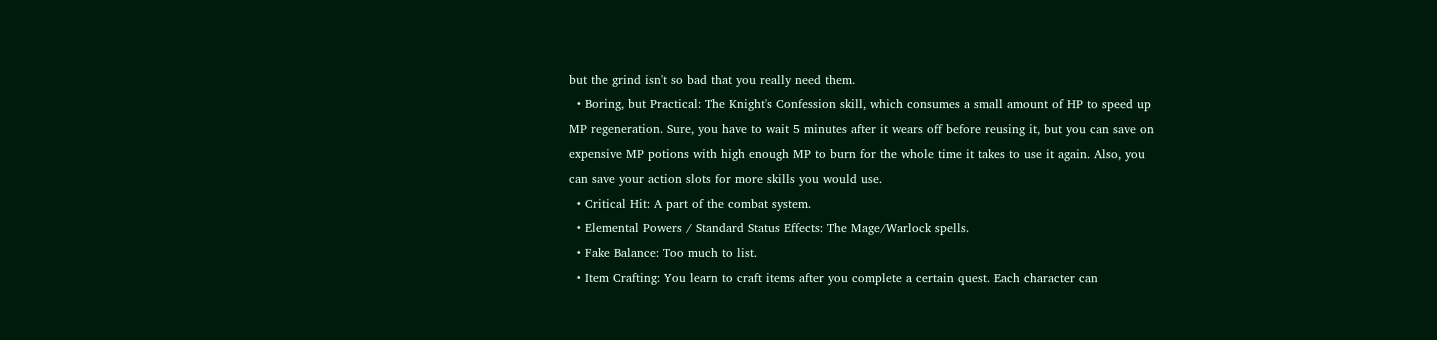but the grind isn't so bad that you really need them.
  • Boring, but Practical: The Knight's Confession skill, which consumes a small amount of HP to speed up MP regeneration. Sure, you have to wait 5 minutes after it wears off before reusing it, but you can save on expensive MP potions with high enough MP to burn for the whole time it takes to use it again. Also, you can save your action slots for more skills you would use.
  • Critical Hit: A part of the combat system.
  • Elemental Powers / Standard Status Effects: The Mage/Warlock spells.
  • Fake Balance: Too much to list.
  • Item Crafting: You learn to craft items after you complete a certain quest. Each character can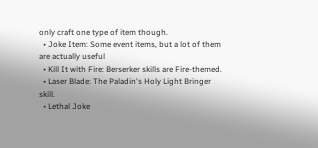only craft one type of item though.
  • Joke Item: Some event items, but a lot of them are actually useful
  • Kill It with Fire: Berserker skills are Fire-themed.
  • Laser Blade: The Paladin's Holy Light Bringer skill.
  • Lethal Joke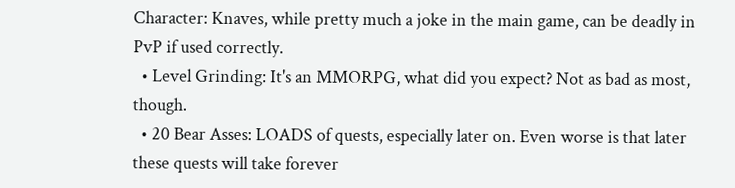Character: Knaves, while pretty much a joke in the main game, can be deadly in PvP if used correctly.
  • Level Grinding: It's an MMORPG, what did you expect? Not as bad as most, though.
  • 20 Bear Asses: LOADS of quests, especially later on. Even worse is that later these quests will take forever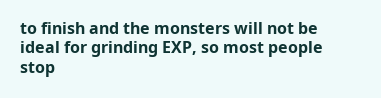to finish and the monsters will not be ideal for grinding EXP, so most people stop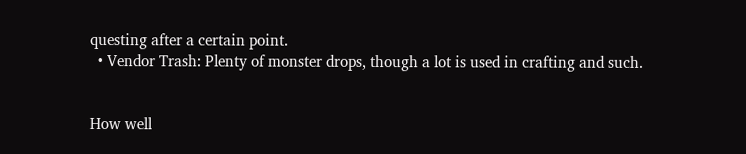questing after a certain point.
  • Vendor Trash: Plenty of monster drops, though a lot is used in crafting and such.


How well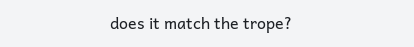does it match the trope?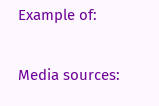Example of:


Media sources: